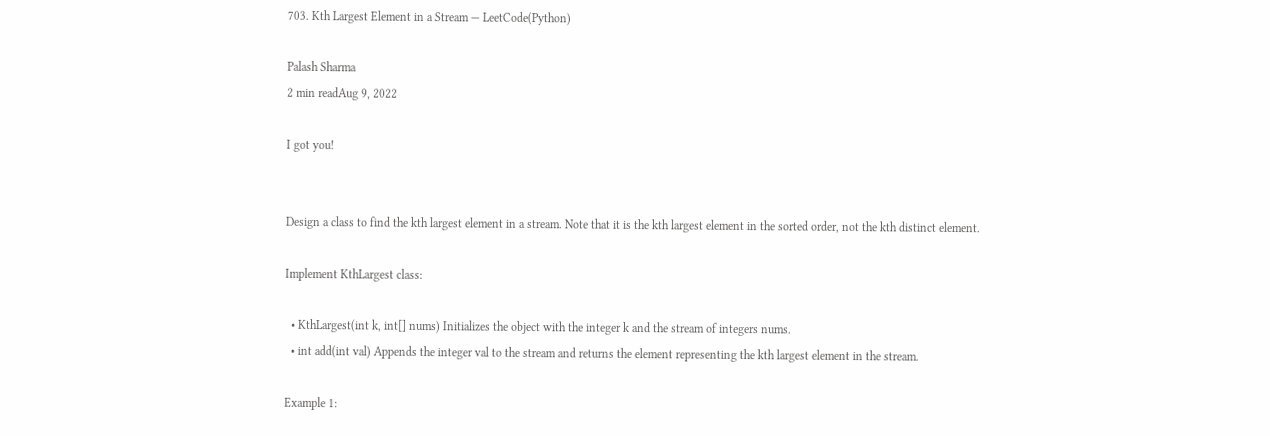703. Kth Largest Element in a Stream — LeetCode(Python)

Palash Sharma
2 min readAug 9, 2022

I got you!


Design a class to find the kth largest element in a stream. Note that it is the kth largest element in the sorted order, not the kth distinct element.

Implement KthLargest class:

  • KthLargest(int k, int[] nums) Initializes the object with the integer k and the stream of integers nums.
  • int add(int val) Appends the integer val to the stream and returns the element representing the kth largest element in the stream.

Example 1: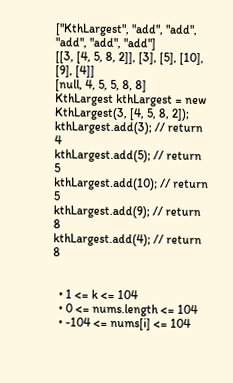["KthLargest", "add", "add", "add", "add", "add"]
[[3, [4, 5, 8, 2]], [3], [5], [10], [9], [4]]
[null, 4, 5, 5, 8, 8]
KthLargest kthLargest = new KthLargest(3, [4, 5, 8, 2]);
kthLargest.add(3); // return 4
kthLargest.add(5); // return 5
kthLargest.add(10); // return 5
kthLargest.add(9); // return 8
kthLargest.add(4); // return 8


  • 1 <= k <= 104
  • 0 <= nums.length <= 104
  • -104 <= nums[i] <= 104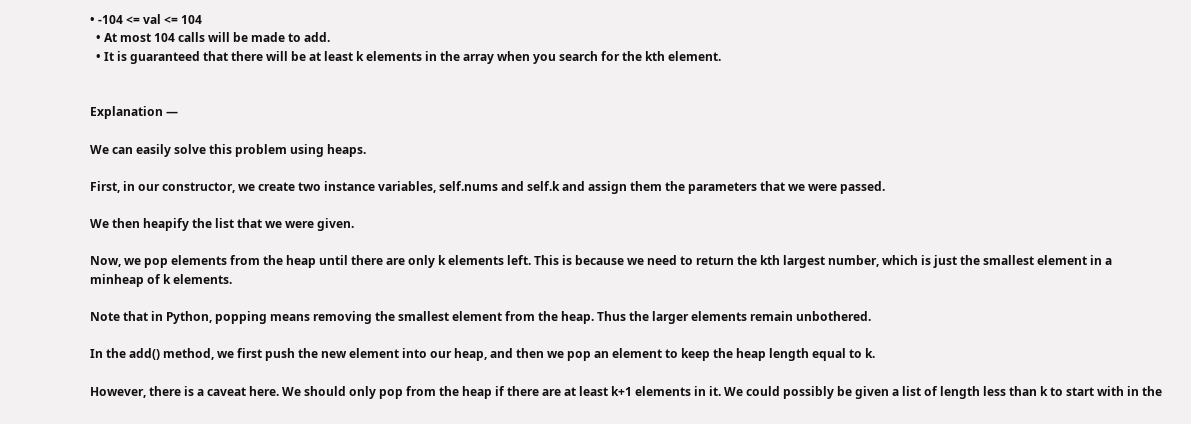• -104 <= val <= 104
  • At most 104 calls will be made to add.
  • It is guaranteed that there will be at least k elements in the array when you search for the kth element.


Explanation —

We can easily solve this problem using heaps.

First, in our constructor, we create two instance variables, self.nums and self.k and assign them the parameters that we were passed.

We then heapify the list that we were given.

Now, we pop elements from the heap until there are only k elements left. This is because we need to return the kth largest number, which is just the smallest element in a minheap of k elements.

Note that in Python, popping means removing the smallest element from the heap. Thus the larger elements remain unbothered.

In the add() method, we first push the new element into our heap, and then we pop an element to keep the heap length equal to k.

However, there is a caveat here. We should only pop from the heap if there are at least k+1 elements in it. We could possibly be given a list of length less than k to start with in the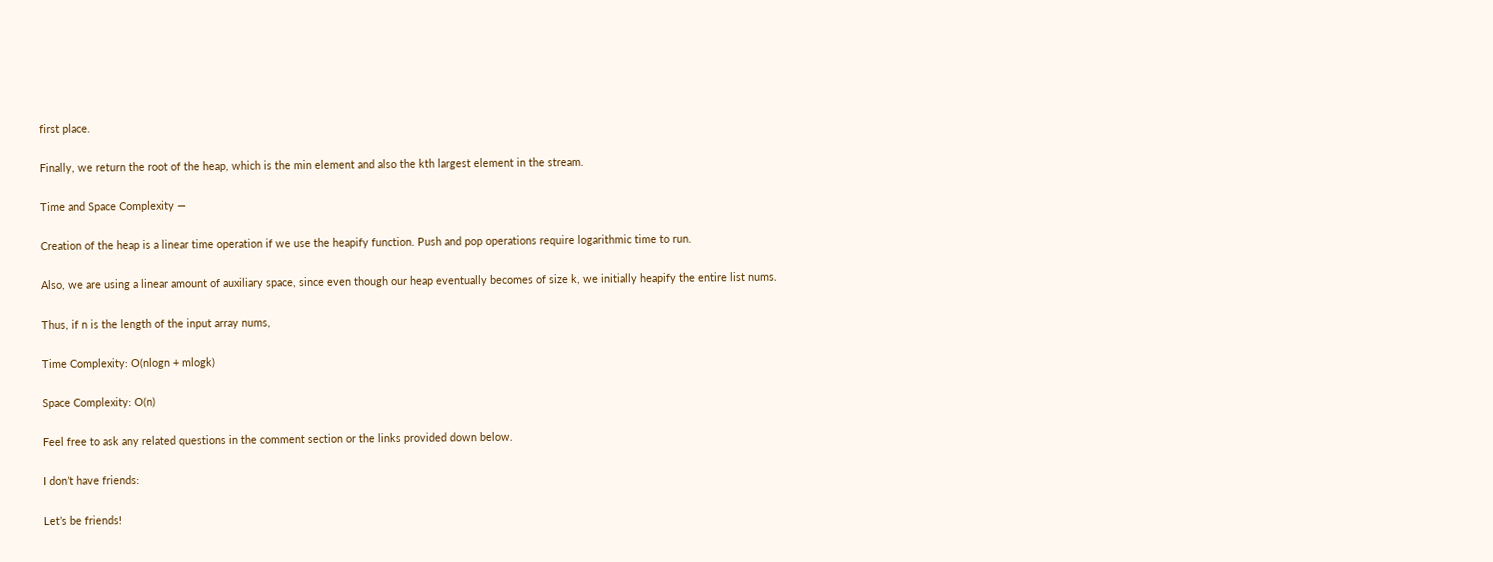first place.

Finally, we return the root of the heap, which is the min element and also the kth largest element in the stream.

Time and Space Complexity —

Creation of the heap is a linear time operation if we use the heapify function. Push and pop operations require logarithmic time to run.

Also, we are using a linear amount of auxiliary space, since even though our heap eventually becomes of size k, we initially heapify the entire list nums.

Thus, if n is the length of the input array nums,

Time Complexity: O(nlogn + mlogk)

Space Complexity: O(n)

Feel free to ask any related questions in the comment section or the links provided down below.

I don’t have friends:

Let’s be friends!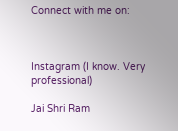Connect with me on:



Instagram (I know. Very professional)

Jai Shri Ram